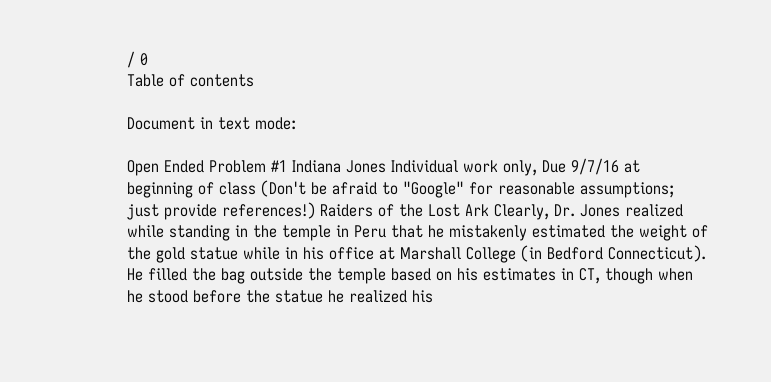/ 0
Table of contents

Document in text mode:

Open Ended Problem #1 Indiana Jones Individual work only, Due 9/7/16 at beginning of class (Don't be afraid to "Google" for reasonable assumptions; just provide references!) Raiders of the Lost Ark Clearly, Dr. Jones realized while standing in the temple in Peru that he mistakenly estimated the weight of the gold statue while in his office at Marshall College (in Bedford Connecticut). He filled the bag outside the temple based on his estimates in CT, though when he stood before the statue he realized his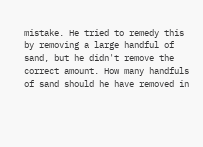mistake. He tried to remedy this by removing a large handful of sand, but he didn't remove the correct amount. How many handfuls of sand should he have removed in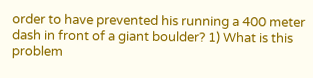order to have prevented his running a 400 meter dash in front of a giant boulder? 1) What is this problem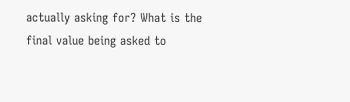actually asking for? What is the final value being asked to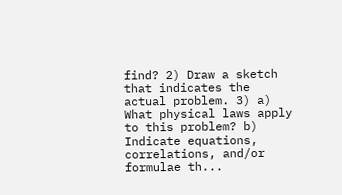find? 2) Draw a sketch that indicates the actual problem. 3) a) What physical laws apply to this problem? b) Indicate equations, correlations, and/or formulae th...